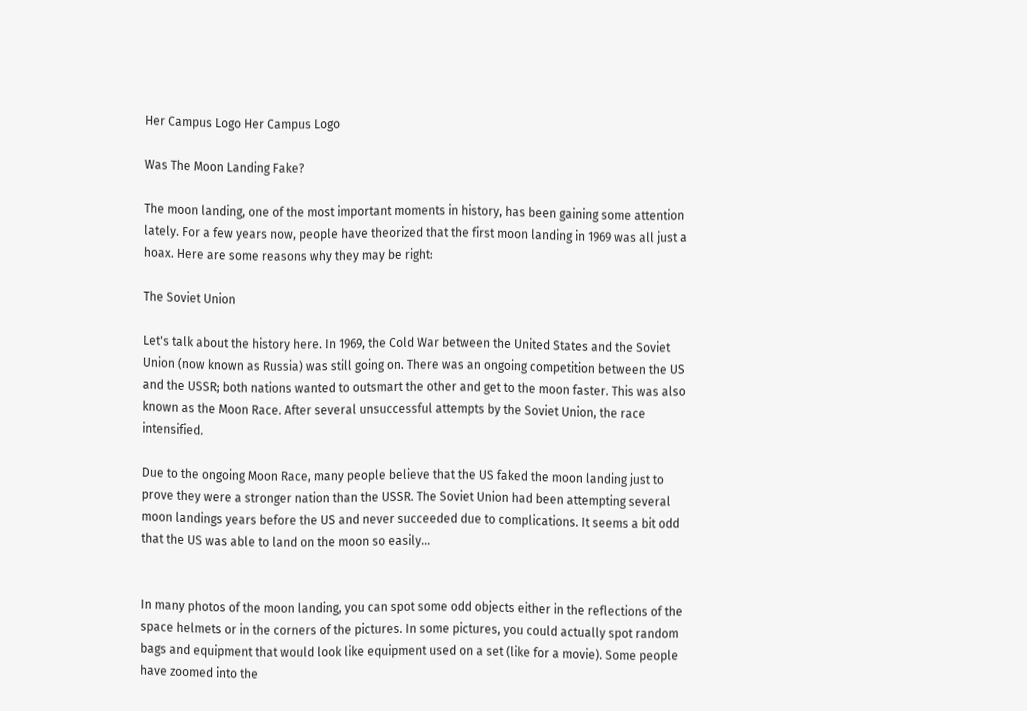Her Campus Logo Her Campus Logo

Was The Moon Landing Fake?

The moon landing, one of the most important moments in history, has been gaining some attention lately. For a few years now, people have theorized that the first moon landing in 1969 was all just a hoax. Here are some reasons why they may be right:

The Soviet Union

Let's talk about the history here. In 1969, the Cold War between the United States and the Soviet Union (now known as Russia) was still going on. There was an ongoing competition between the US and the USSR; both nations wanted to outsmart the other and get to the moon faster. This was also known as the Moon Race. After several unsuccessful attempts by the Soviet Union, the race intensified.

Due to the ongoing Moon Race, many people believe that the US faked the moon landing just to prove they were a stronger nation than the USSR. The Soviet Union had been attempting several moon landings years before the US and never succeeded due to complications. It seems a bit odd that the US was able to land on the moon so easily...


In many photos of the moon landing, you can spot some odd objects either in the reflections of the space helmets or in the corners of the pictures. In some pictures, you could actually spot random bags and equipment that would look like equipment used on a set (like for a movie). Some people have zoomed into the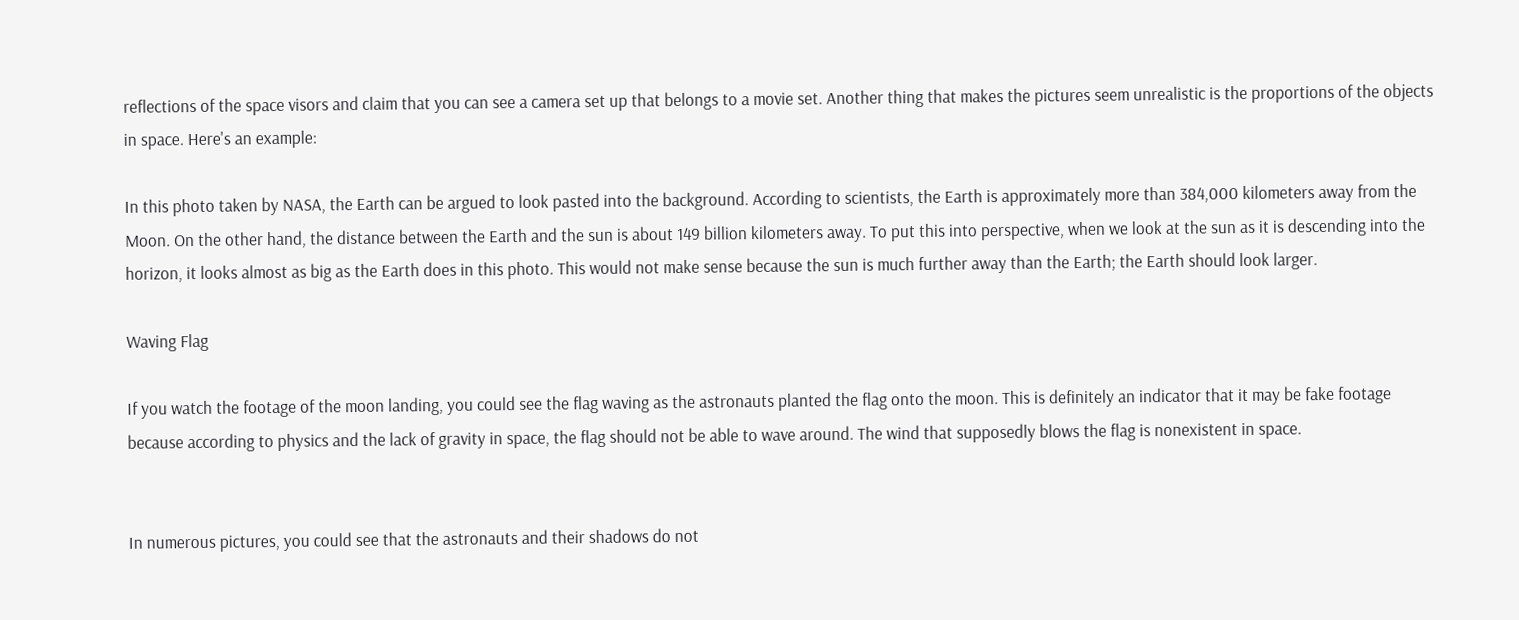reflections of the space visors and claim that you can see a camera set up that belongs to a movie set. Another thing that makes the pictures seem unrealistic is the proportions of the objects in space. Here's an example:

In this photo taken by NASA, the Earth can be argued to look pasted into the background. According to scientists, the Earth is approximately more than 384,000 kilometers away from the Moon. On the other hand, the distance between the Earth and the sun is about 149 billion kilometers away. To put this into perspective, when we look at the sun as it is descending into the horizon, it looks almost as big as the Earth does in this photo. This would not make sense because the sun is much further away than the Earth; the Earth should look larger.

Waving Flag

If you watch the footage of the moon landing, you could see the flag waving as the astronauts planted the flag onto the moon. This is definitely an indicator that it may be fake footage because according to physics and the lack of gravity in space, the flag should not be able to wave around. The wind that supposedly blows the flag is nonexistent in space.


In numerous pictures, you could see that the astronauts and their shadows do not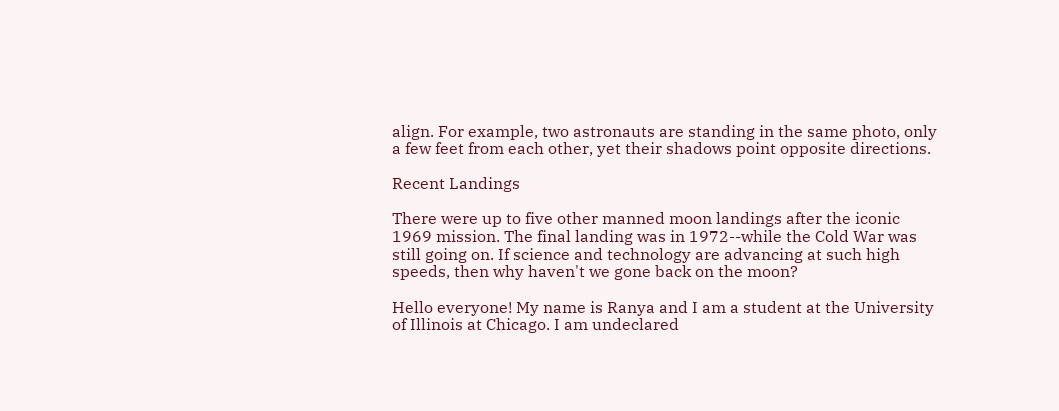align. For example, two astronauts are standing in the same photo, only a few feet from each other, yet their shadows point opposite directions.

Recent Landings

There were up to five other manned moon landings after the iconic 1969 mission. The final landing was in 1972--while the Cold War was still going on. If science and technology are advancing at such high speeds, then why haven't we gone back on the moon?

Hello everyone! My name is Ranya and I am a student at the University of Illinois at Chicago. I am undeclared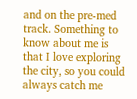and on the pre-med track. Something to know about me is that I love exploring the city, so you could always catch me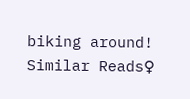biking around!
Similar Reads♀